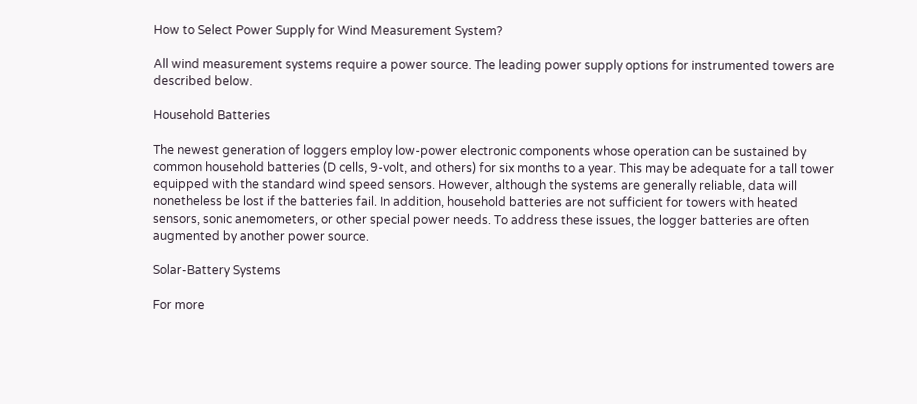How to Select Power Supply for Wind Measurement System?

All wind measurement systems require a power source. The leading power supply options for instrumented towers are described below.

Household Batteries

The newest generation of loggers employ low-power electronic components whose operation can be sustained by common household batteries (D cells, 9-volt, and others) for six months to a year. This may be adequate for a tall tower equipped with the standard wind speed sensors. However, although the systems are generally reliable, data will nonetheless be lost if the batteries fail. In addition, household batteries are not sufficient for towers with heated sensors, sonic anemometers, or other special power needs. To address these issues, the logger batteries are often augmented by another power source.

Solar-Battery Systems

For more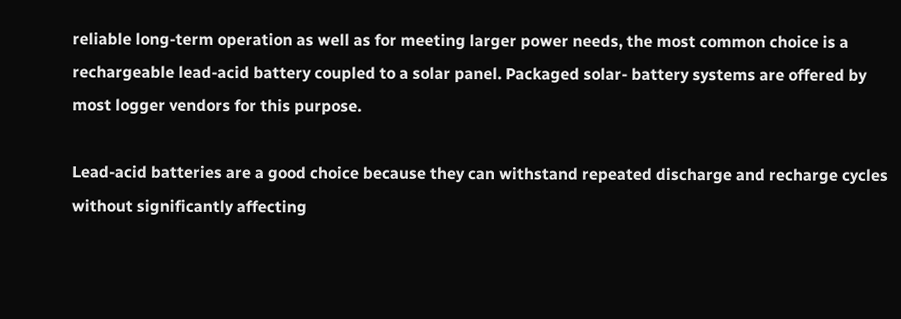reliable long-term operation as well as for meeting larger power needs, the most common choice is a rechargeable lead-acid battery coupled to a solar panel. Packaged solar- battery systems are offered by most logger vendors for this purpose.

Lead-acid batteries are a good choice because they can withstand repeated discharge and recharge cycles without significantly affecting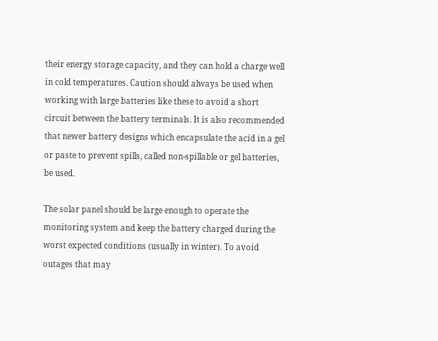their energy storage capacity, and they can hold a charge well in cold temperatures. Caution should always be used when working with large batteries like these to avoid a short circuit between the battery terminals. It is also recommended that newer battery designs which encapsulate the acid in a gel or paste to prevent spills, called non-spillable or gel batteries, be used.

The solar panel should be large enough to operate the monitoring system and keep the battery charged during the worst expected conditions (usually in winter). To avoid outages that may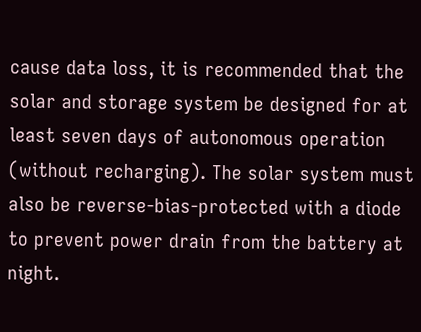cause data loss, it is recommended that the solar and storage system be designed for at least seven days of autonomous operation (without recharging). The solar system must also be reverse-bias-protected with a diode to prevent power drain from the battery at night.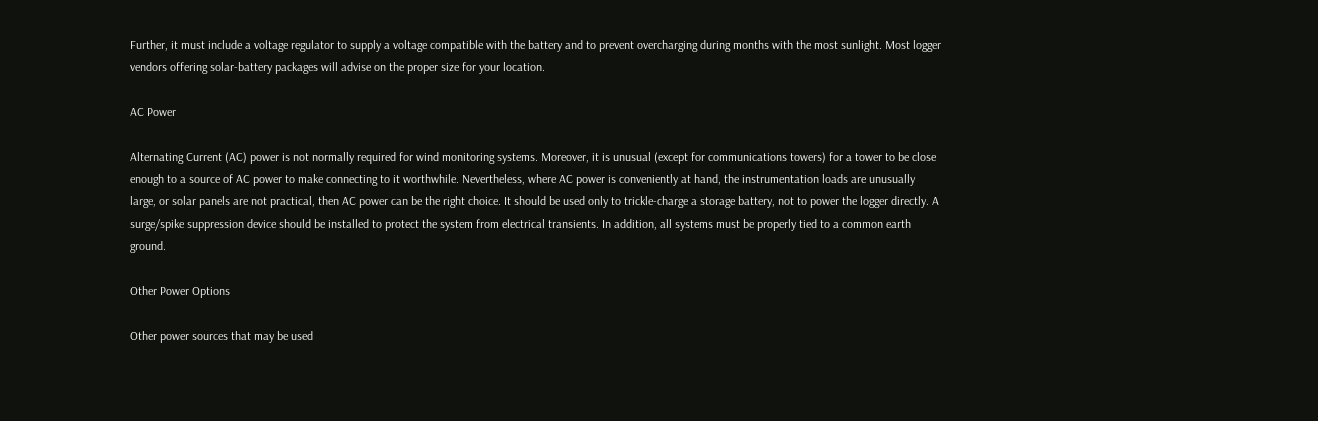Further, it must include a voltage regulator to supply a voltage compatible with the battery and to prevent overcharging during months with the most sunlight. Most logger vendors offering solar-battery packages will advise on the proper size for your location.

AC Power

Alternating Current (AC) power is not normally required for wind monitoring systems. Moreover, it is unusual (except for communications towers) for a tower to be close enough to a source of AC power to make connecting to it worthwhile. Nevertheless, where AC power is conveniently at hand, the instrumentation loads are unusually large, or solar panels are not practical, then AC power can be the right choice. It should be used only to trickle-charge a storage battery, not to power the logger directly. A surge/spike suppression device should be installed to protect the system from electrical transients. In addition, all systems must be properly tied to a common earth ground.

Other Power Options

Other power sources that may be used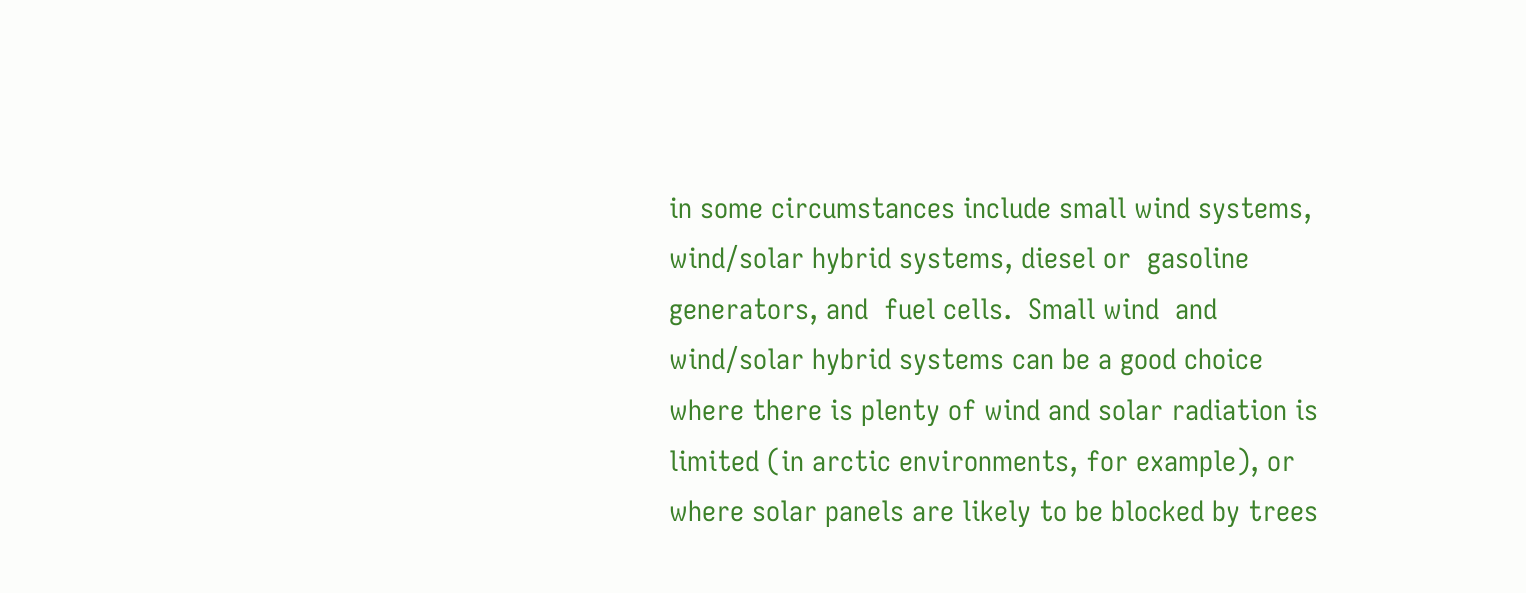in some circumstances include small wind systems, wind/solar hybrid systems, diesel or  gasoline  generators, and  fuel cells.  Small wind  and wind/solar hybrid systems can be a good choice where there is plenty of wind and solar radiation is limited (in arctic environments, for example), or where solar panels are likely to be blocked by trees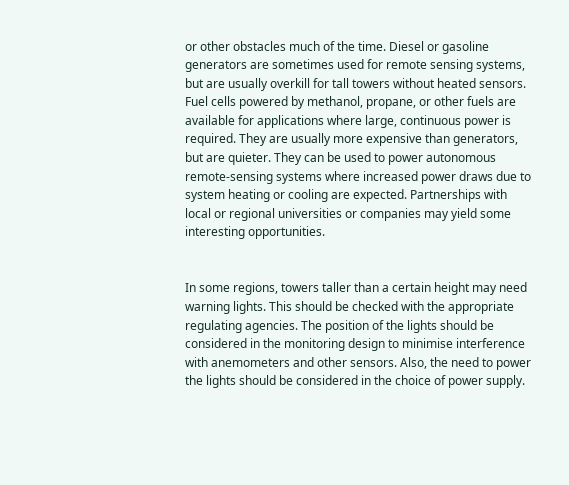or other obstacles much of the time. Diesel or gasoline generators are sometimes used for remote sensing systems, but are usually overkill for tall towers without heated sensors. Fuel cells powered by methanol, propane, or other fuels are available for applications where large, continuous power is required. They are usually more expensive than generators, but are quieter. They can be used to power autonomous remote-sensing systems where increased power draws due to system heating or cooling are expected. Partnerships with local or regional universities or companies may yield some interesting opportunities.


In some regions, towers taller than a certain height may need warning lights. This should be checked with the appropriate regulating agencies. The position of the lights should be considered in the monitoring design to minimise interference with anemometers and other sensors. Also, the need to power the lights should be considered in the choice of power supply.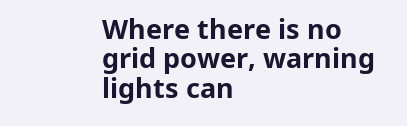Where there is no grid power, warning lights can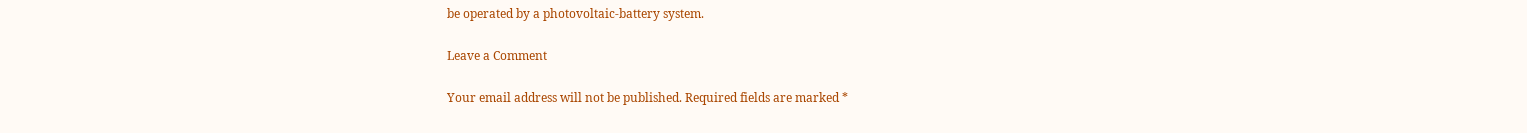be operated by a photovoltaic-battery system.

Leave a Comment

Your email address will not be published. Required fields are marked *